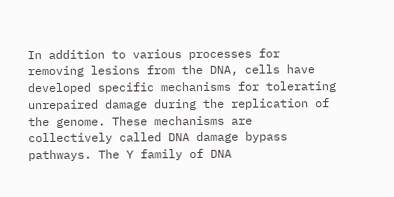In addition to various processes for removing lesions from the DNA, cells have developed specific mechanisms for tolerating unrepaired damage during the replication of the genome. These mechanisms are collectively called DNA damage bypass pathways. The Y family of DNA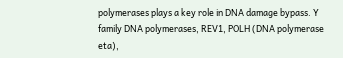polymerases plays a key role in DNA damage bypass. Y family DNA polymerases, REV1, POLH (DNA polymerase eta),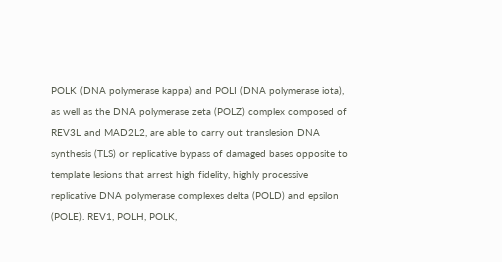POLK (DNA polymerase kappa) and POLI (DNA polymerase iota), as well as the DNA polymerase zeta (POLZ) complex composed of REV3L and MAD2L2, are able to carry out translesion DNA synthesis (TLS) or replicative bypass of damaged bases opposite to template lesions that arrest high fidelity, highly processive replicative DNA polymerase complexes delta (POLD) and epsilon (POLE). REV1, POLH, POLK,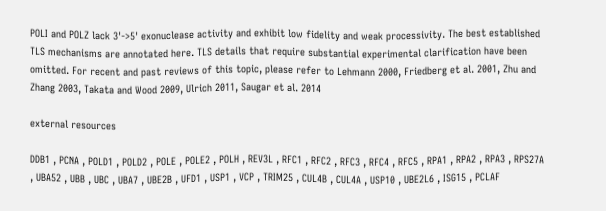POLI and POLZ lack 3'->5' exonuclease activity and exhibit low fidelity and weak processivity. The best established TLS mechanisms are annotated here. TLS details that require substantial experimental clarification have been omitted. For recent and past reviews of this topic, please refer to Lehmann 2000, Friedberg et al. 2001, Zhu and Zhang 2003, Takata and Wood 2009, Ulrich 2011, Saugar et al. 2014

external resources

DDB1 , PCNA , POLD1 , POLD2 , POLE , POLE2 , POLH , REV3L , RFC1 , RFC2 , RFC3 , RFC4 , RFC5 , RPA1 , RPA2 , RPA3 , RPS27A , UBA52 , UBB , UBC , UBA7 , UBE2B , UFD1 , USP1 , VCP , TRIM25 , CUL4B , CUL4A , USP10 , UBE2L6 , ISG15 , PCLAF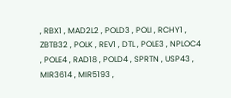, RBX1 , MAD2L2 , POLD3 , POLI , RCHY1 , ZBTB32 , POLK , REV1 , DTL , POLE3 , NPLOC4 , POLE4 , RAD18 , POLD4 , SPRTN , USP43 , MIR3614 , MIR5193 ,